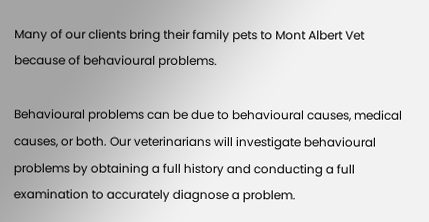Many of our clients bring their family pets to Mont Albert Vet because of behavioural problems.

Behavioural problems can be due to behavioural causes, medical causes, or both. Our veterinarians will investigate behavioural problems by obtaining a full history and conducting a full examination to accurately diagnose a problem.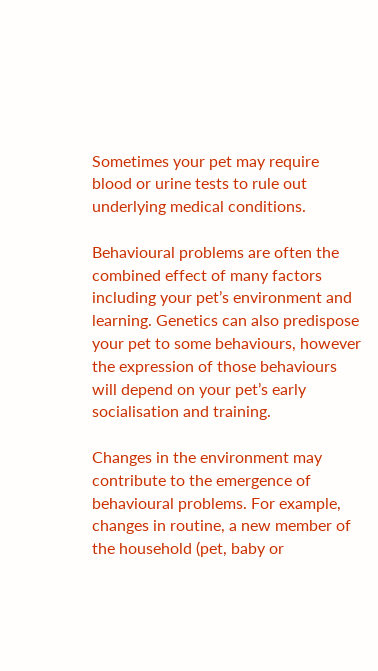Sometimes your pet may require blood or urine tests to rule out underlying medical conditions.

Behavioural problems are often the combined effect of many factors including your pet’s environment and learning. Genetics can also predispose your pet to some behaviours, however the expression of those behaviours will depend on your pet’s early socialisation and training.

Changes in the environment may contribute to the emergence of behavioural problems. For example, changes in routine, a new member of the household (pet, baby or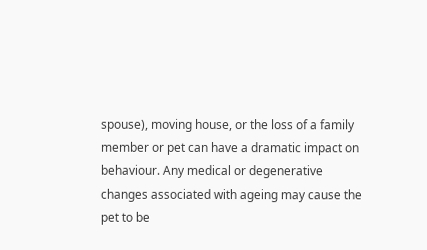spouse), moving house, or the loss of a family member or pet can have a dramatic impact on behaviour. Any medical or degenerative changes associated with ageing may cause the pet to be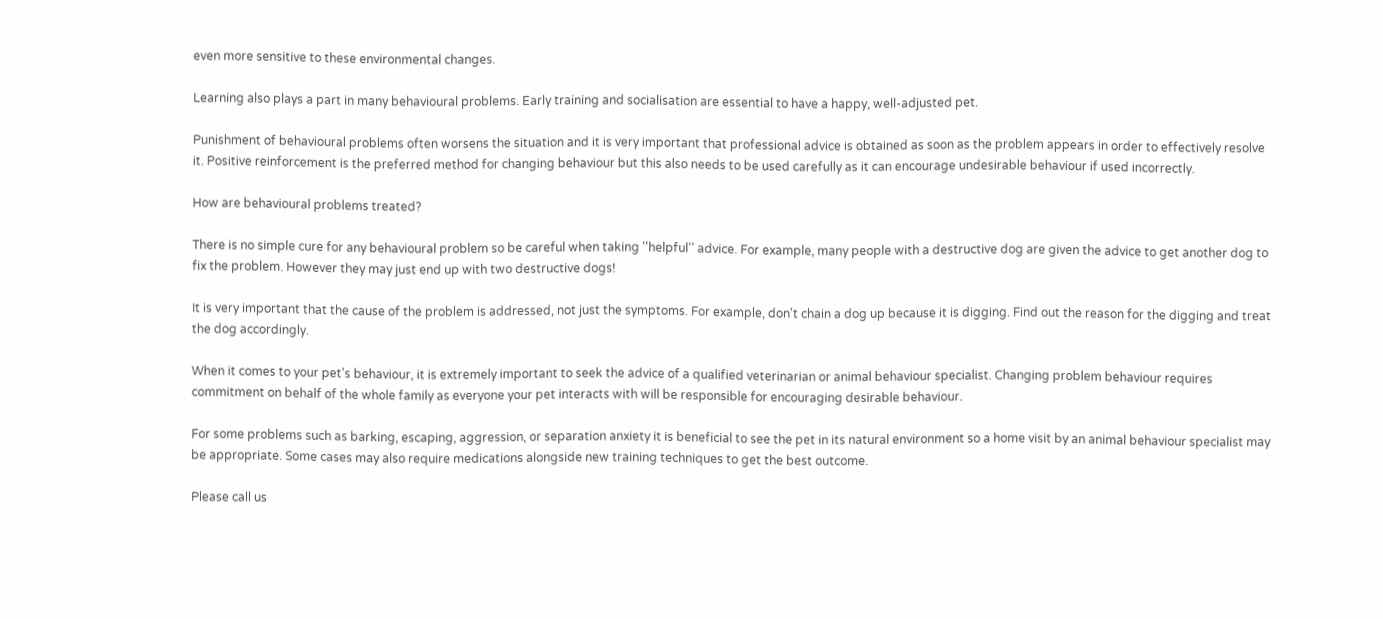even more sensitive to these environmental changes.

Learning also plays a part in many behavioural problems. Early training and socialisation are essential to have a happy, well-adjusted pet.

Punishment of behavioural problems often worsens the situation and it is very important that professional advice is obtained as soon as the problem appears in order to effectively resolve it. Positive reinforcement is the preferred method for changing behaviour but this also needs to be used carefully as it can encourage undesirable behaviour if used incorrectly.

How are behavioural problems treated?

There is no simple cure for any behavioural problem so be careful when taking ''helpful'' advice. For example, many people with a destructive dog are given the advice to get another dog to fix the problem. However they may just end up with two destructive dogs!

It is very important that the cause of the problem is addressed, not just the symptoms. For example, don't chain a dog up because it is digging. Find out the reason for the digging and treat the dog accordingly.

When it comes to your pet's behaviour, it is extremely important to seek the advice of a qualified veterinarian or animal behaviour specialist. Changing problem behaviour requires commitment on behalf of the whole family as everyone your pet interacts with will be responsible for encouraging desirable behaviour.

For some problems such as barking, escaping, aggression, or separation anxiety it is beneficial to see the pet in its natural environment so a home visit by an animal behaviour specialist may be appropriate. Some cases may also require medications alongside new training techniques to get the best outcome.

Please call us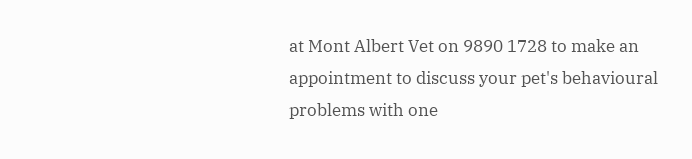at Mont Albert Vet on 9890 1728 to make an appointment to discuss your pet's behavioural problems with one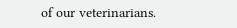of our veterinarians.